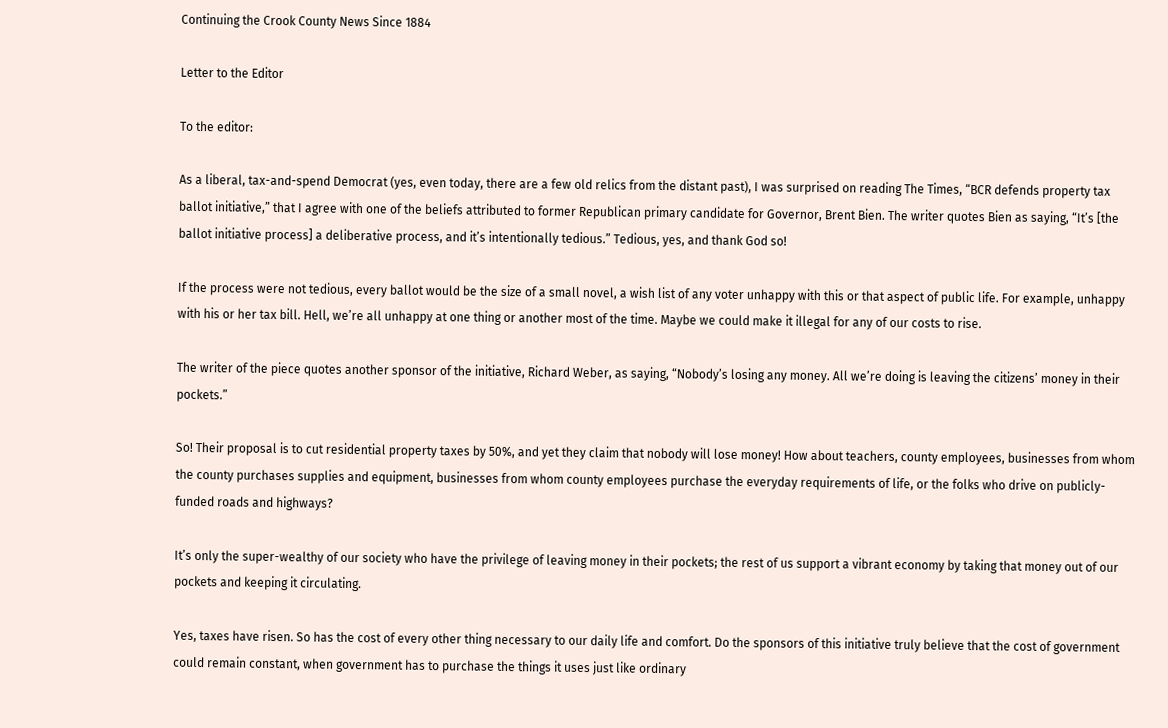Continuing the Crook County News Since 1884

Letter to the Editor

To the editor:

As a liberal, tax-and-spend Democrat (yes, even today, there are a few old relics from the distant past), I was surprised on reading The Times, “BCR defends property tax ballot initiative,” that I agree with one of the beliefs attributed to former Republican primary candidate for Governor, Brent Bien. The writer quotes Bien as saying, “It’s [the ballot initiative process] a deliberative process, and it’s intentionally tedious.” Tedious, yes, and thank God so!

If the process were not tedious, every ballot would be the size of a small novel, a wish list of any voter unhappy with this or that aspect of public life. For example, unhappy with his or her tax bill. Hell, we’re all unhappy at one thing or another most of the time. Maybe we could make it illegal for any of our costs to rise.

The writer of the piece quotes another sponsor of the initiative, Richard Weber, as saying, “Nobody’s losing any money. All we’re doing is leaving the citizens’ money in their pockets.”

So! Their proposal is to cut residential property taxes by 50%, and yet they claim that nobody will lose money! How about teachers, county employees, businesses from whom the county purchases supplies and equipment, businesses from whom county employees purchase the everyday requirements of life, or the folks who drive on publicly-funded roads and highways?

It’s only the super-wealthy of our society who have the privilege of leaving money in their pockets; the rest of us support a vibrant economy by taking that money out of our pockets and keeping it circulating.

Yes, taxes have risen. So has the cost of every other thing necessary to our daily life and comfort. Do the sponsors of this initiative truly believe that the cost of government could remain constant, when government has to purchase the things it uses just like ordinary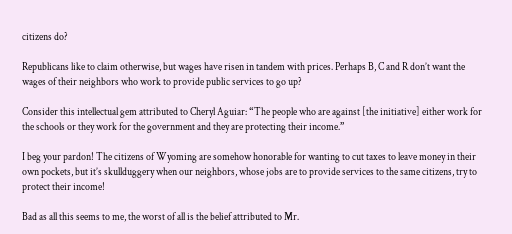citizens do?

Republicans like to claim otherwise, but wages have risen in tandem with prices. Perhaps B, C and R don’t want the wages of their neighbors who work to provide public services to go up?

Consider this intellectual gem attributed to Cheryl Aguiar: “The people who are against [the initiative] either work for the schools or they work for the government and they are protecting their income.”

I beg your pardon! The citizens of Wyoming are somehow honorable for wanting to cut taxes to leave money in their own pockets, but it’s skullduggery when our neighbors, whose jobs are to provide services to the same citizens, try to protect their income!

Bad as all this seems to me, the worst of all is the belief attributed to Mr.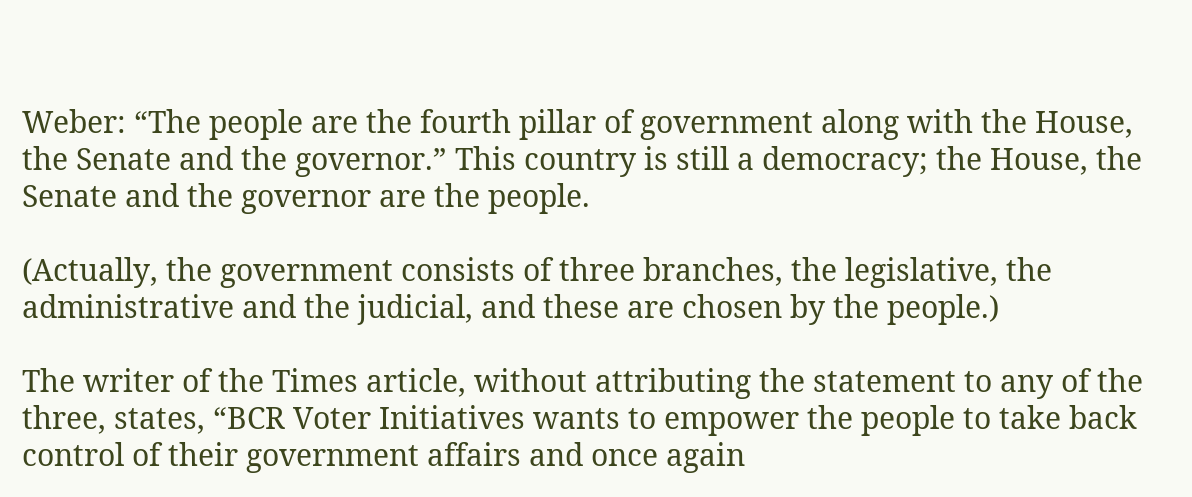Weber: “The people are the fourth pillar of government along with the House, the Senate and the governor.” This country is still a democracy; the House, the Senate and the governor are the people.

(Actually, the government consists of three branches, the legislative, the administrative and the judicial, and these are chosen by the people.)

The writer of the Times article, without attributing the statement to any of the three, states, “BCR Voter Initiatives wants to empower the people to take back control of their government affairs and once again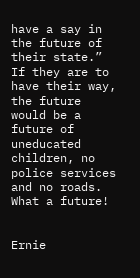have a say in the future of their state.” If they are to have their way, the future would be a future of uneducated children, no police services and no roads. What a future!


Ernie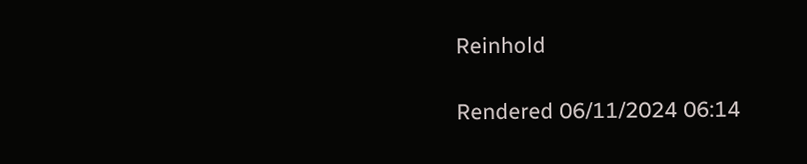Reinhold

Rendered 06/11/2024 06:14